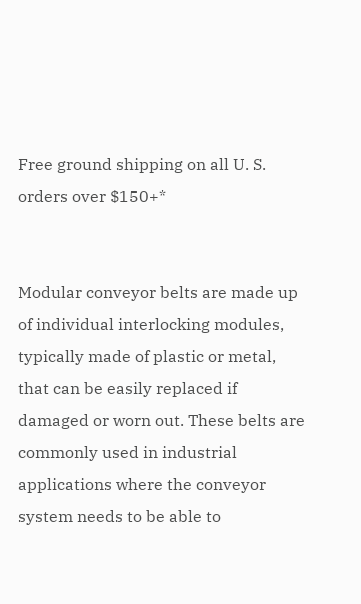Free ground shipping on all U. S. orders over $150+*


Modular conveyor belts are made up of individual interlocking modules, typically made of plastic or metal, that can be easily replaced if damaged or worn out. These belts are commonly used in industrial applications where the conveyor system needs to be able to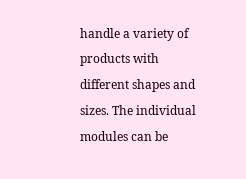handle a variety of products with different shapes and sizes. The individual modules can be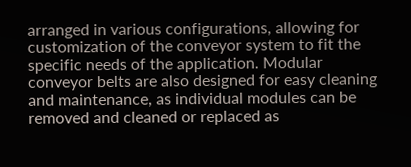arranged in various configurations, allowing for customization of the conveyor system to fit the specific needs of the application. Modular conveyor belts are also designed for easy cleaning and maintenance, as individual modules can be removed and cleaned or replaced as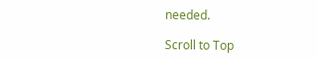needed.

Scroll to Top